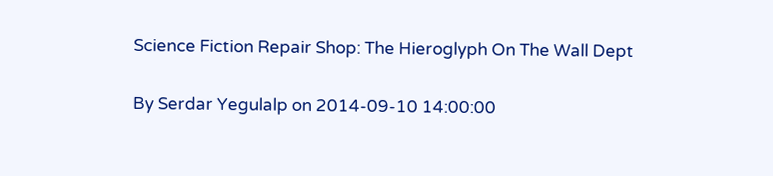Science Fiction Repair Shop: The Hieroglyph On The Wall Dept

By Serdar Yegulalp on 2014-09-10 14:00:00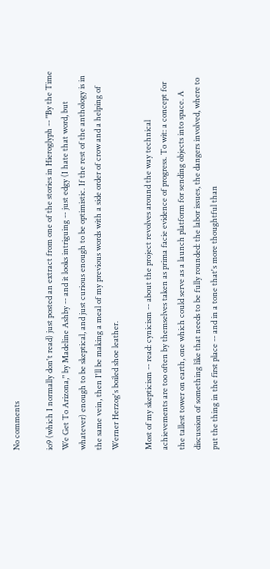No comments

io9 (which I normally don't read) just posted an extract from one of the stories in Hieroglyph -- "By the Time We Get To Arizona," by Madeline Ashby -- and it looks intriguing -- just edgy (I hate that word, but whatever) enough to be skeptical, and just curious enough to be optimistic. If the rest of the anthology is in the same vein, then I'll be making a meal of my previous words with a side order of crow and a helping of Werner Herzog's boiled shoe leather.

Most of my skepticism -- read: cynicism -- about the project revolves around the way technical achievements are too often by themselves taken as prima facie evidence of progress. To wit: a concept for the tallest tower on earth, one which could serve as a launch platform for sending objects into space. A discussion of something like that needs to be fully rounded: the labor issues, the dangers involved, where to put the thing in the first place -- and in a tone that's more thoughtful than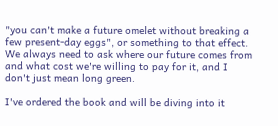"you can't make a future omelet without breaking a few present-day eggs", or something to that effect. We always need to ask where our future comes from and what cost we're willing to pay for it, and I don't just mean long green.

I've ordered the book and will be diving into it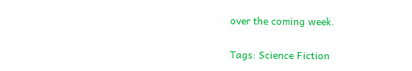over the coming week.

Tags: Science Fiction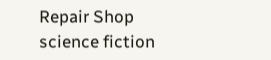Repair Shop science fiction